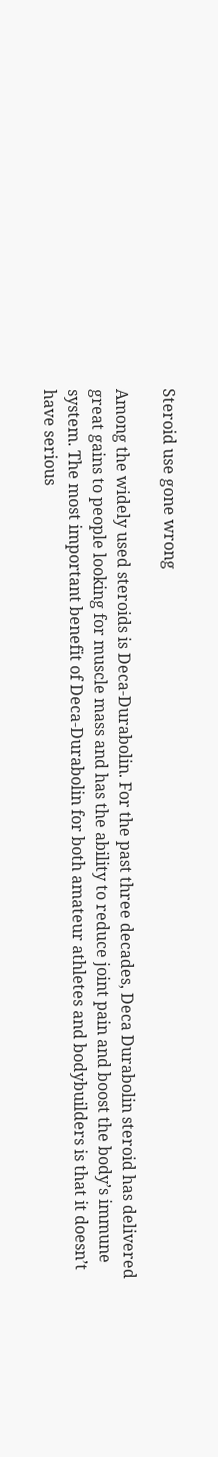Steroid use gone wrong

Among the widely used steroids is Deca-Durabolin. For the past three decades, Deca Durabolin steroid has delivered great gains to people looking for muscle mass and has the ability to reduce joint pain and boost the body’s immune system. The most important benefit of Deca-Durabolin for both amateur athletes and bodybuilders is that it doesn’t have serious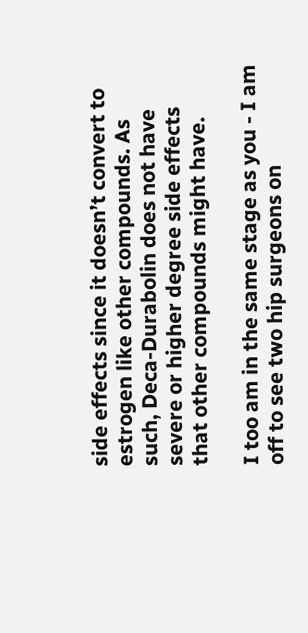side effects since it doesn’t convert to estrogen like other compounds. As such, Deca-Durabolin does not have severe or higher degree side effects that other compounds might have.

I too am in the same stage as you - I am off to see two hip surgeons on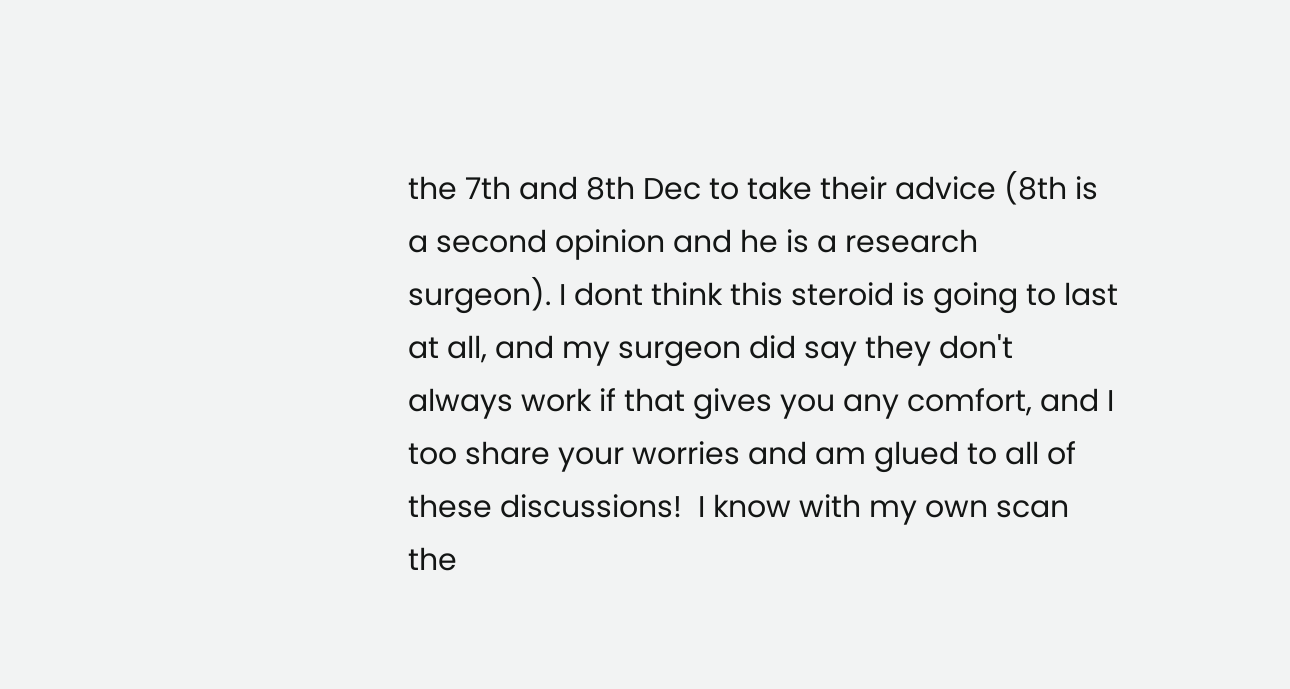the 7th and 8th Dec to take their advice (8th is a second opinion and he is a research surgeon). I dont think this steroid is going to last at all, and my surgeon did say they don't always work if that gives you any comfort, and I too share your worries and am glued to all of these discussions!  I know with my own scan the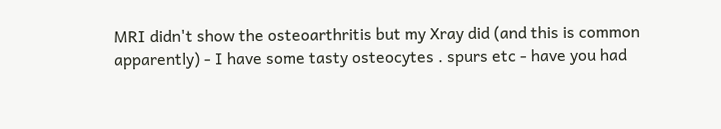MRI didn't show the osteoarthritis but my Xray did (and this is common apparently) - I have some tasty osteocytes . spurs etc - have you had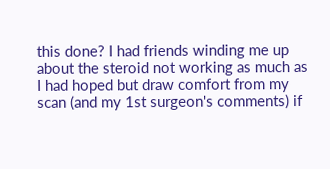this done? I had friends winding me up about the steroid not working as much as I had hoped but draw comfort from my scan (and my 1st surgeon's comments) if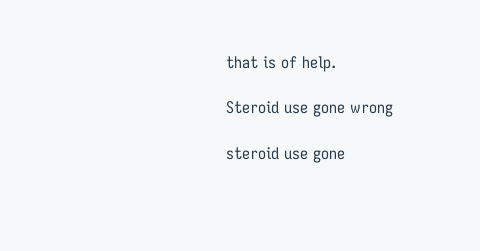that is of help.

Steroid use gone wrong

steroid use gone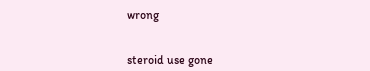wrong


steroid use gone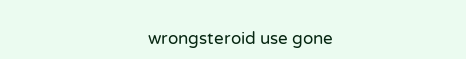wrongsteroid use gone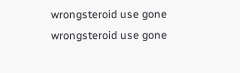wrongsteroid use gone wrongsteroid use gone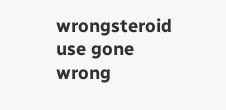wrongsteroid use gone wrong